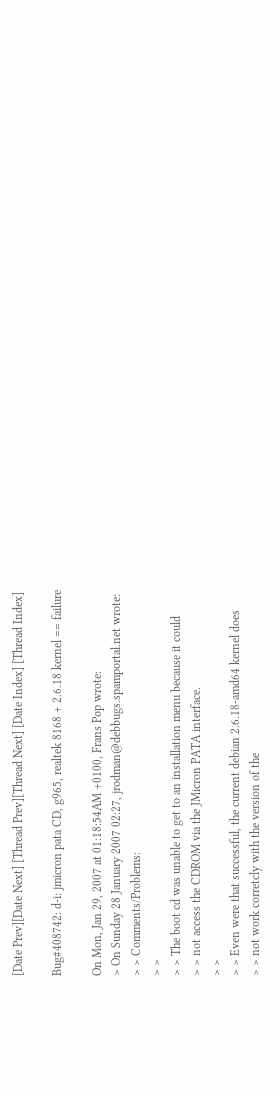[Date Prev][Date Next] [Thread Prev][Thread Next] [Date Index] [Thread Index]

Bug#408742: d-i: jmicron pata CD, g965, realtek 8168 + 2.6.18 kernel == failure

On Mon, Jan 29, 2007 at 01:18:54AM +0100, Frans Pop wrote:
> On Sunday 28 January 2007 02:27, jrodman@debbugs.spamportal.net wrote:
> > Comments/Problems:
> >
> > The boot cd was unable to get to an installation menu because it could
> > not access the CDROM via the JMicron PATA interface.
> >
> > Even were that successful, the current debian 2.6.18-amd64 kernel does
> > not work corretcly with the version of the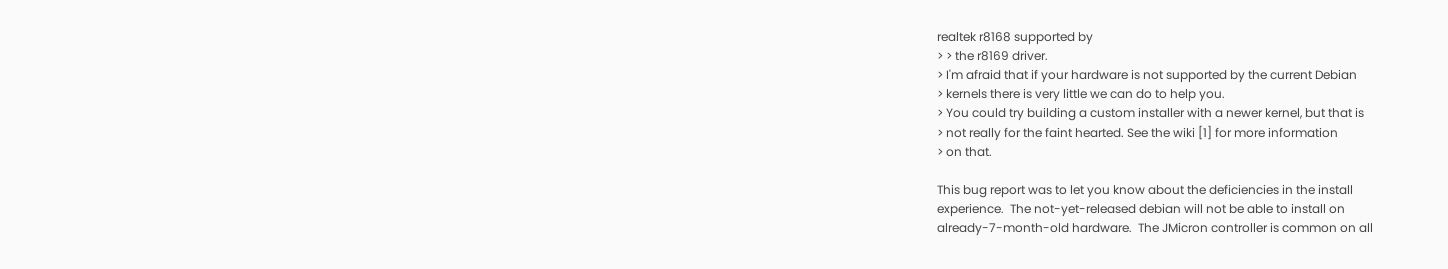realtek r8168 supported by
> > the r8169 driver.
> I'm afraid that if your hardware is not supported by the current Debian
> kernels there is very little we can do to help you.
> You could try building a custom installer with a newer kernel, but that is
> not really for the faint hearted. See the wiki [1] for more information
> on that.

This bug report was to let you know about the deficiencies in the install
experience.  The not-yet-released debian will not be able to install on
already-7-month-old hardware.  The JMicron controller is common on all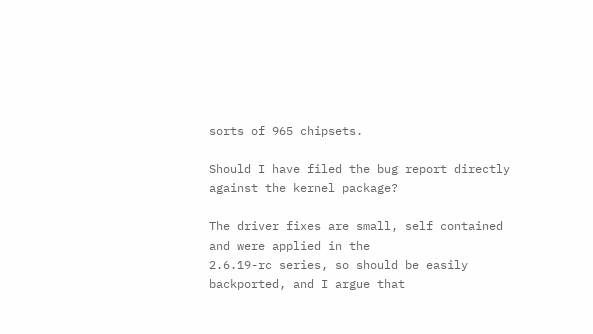sorts of 965 chipsets.

Should I have filed the bug report directly against the kernel package?

The driver fixes are small, self contained and were applied in the
2.6.19-rc series, so should be easily backported, and I argue that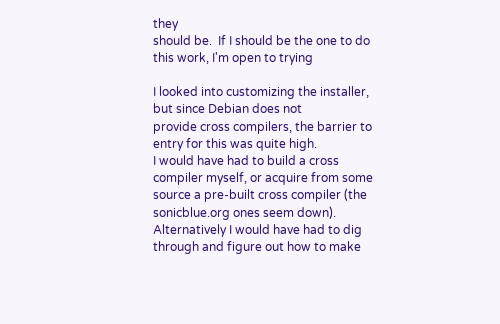they
should be.  If I should be the one to do this work, I'm open to trying

I looked into customizing the installer, but since Debian does not
provide cross compilers, the barrier to entry for this was quite high.
I would have had to build a cross compiler myself, or acquire from some
source a pre-built cross compiler (the sonicblue.org ones seem down).
Alternatively I would have had to dig through and figure out how to make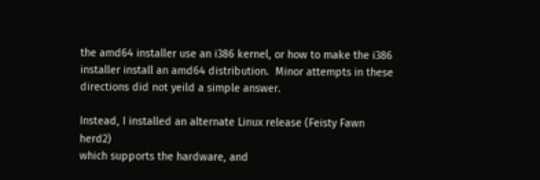the amd64 installer use an i386 kernel, or how to make the i386
installer install an amd64 distribution.  Minor attempts in these
directions did not yeild a simple answer.

Instead, I installed an alternate Linux release (Feisty Fawn herd2)
which supports the hardware, and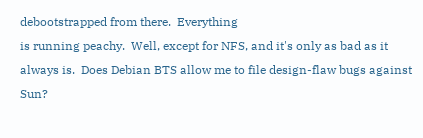debootstrapped from there.  Everything
is running peachy.  Well, except for NFS, and it's only as bad as it
always is.  Does Debian BTS allow me to file design-flaw bugs against
Sun?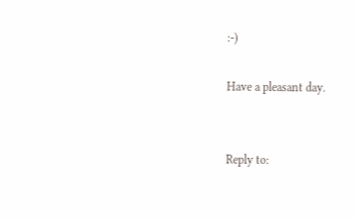:-)

Have a pleasant day.


Reply to: